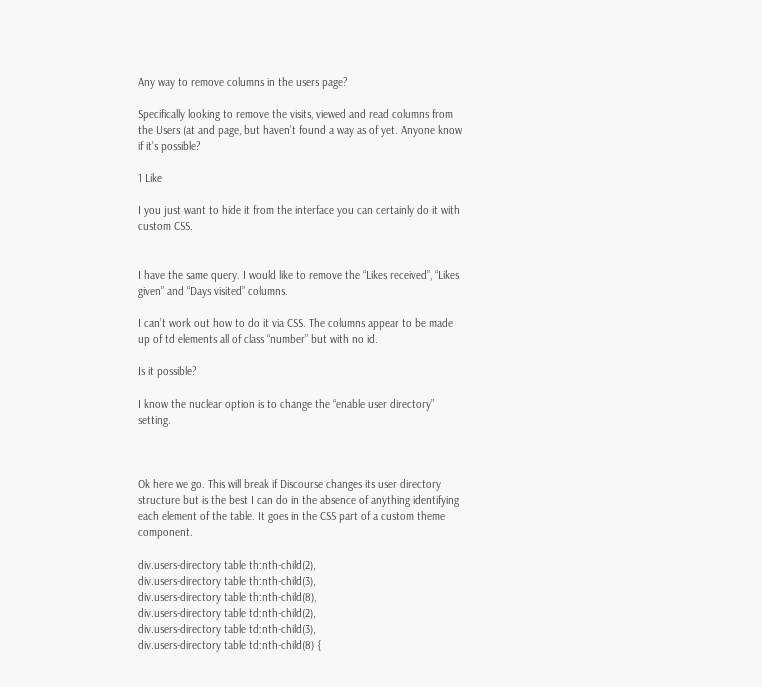Any way to remove columns in the users page?

Specifically looking to remove the visits, viewed and read columns from the Users (at and page, but haven’t found a way as of yet. Anyone know if it’s possible?

1 Like

I you just want to hide it from the interface you can certainly do it with custom CSS.


I have the same query. I would like to remove the “Likes received”, “Likes given” and “Days visited” columns.

I can’t work out how to do it via CSS. The columns appear to be made up of td elements all of class “number” but with no id.

Is it possible?

I know the nuclear option is to change the “enable user directory” setting.



Ok here we go. This will break if Discourse changes its user directory structure but is the best I can do in the absence of anything identifying each element of the table. It goes in the CSS part of a custom theme component.

div.users-directory table th:nth-child(2),
div.users-directory table th:nth-child(3),
div.users-directory table th:nth-child(8),
div.users-directory table td:nth-child(2),
div.users-directory table td:nth-child(3),
div.users-directory table td:nth-child(8) {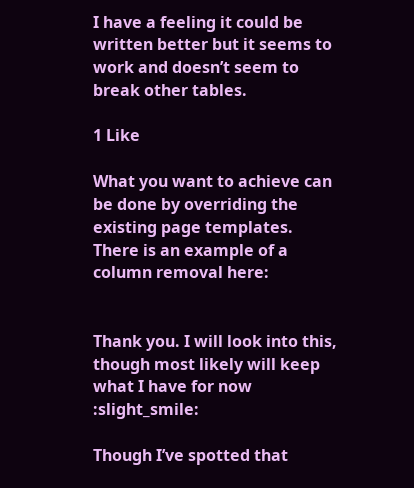I have a feeling it could be written better but it seems to work and doesn’t seem to break other tables.

1 Like

What you want to achieve can be done by overriding the existing page templates. There is an example of a column removal here:


Thank you. I will look into this, though most likely will keep what I have for now :slight_smile:

Though I’ve spotted that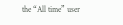the “All time” user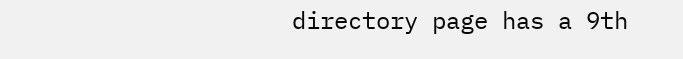directory page has a 9th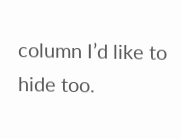column I’d like to hide too.